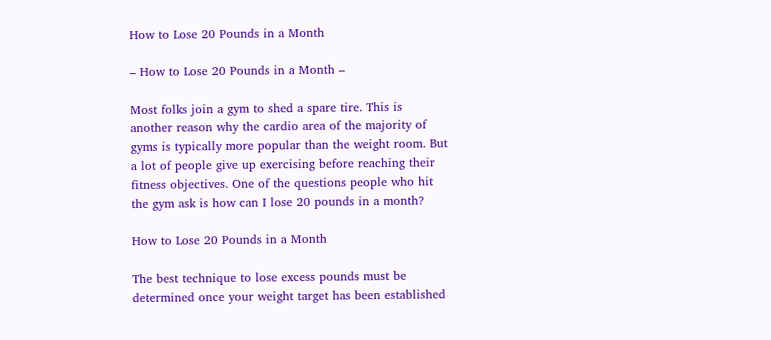How to Lose 20 Pounds in a Month

– How to Lose 20 Pounds in a Month –

Most folks join a gym to shed a spare tire. This is another reason why the cardio area of the majority of gyms is typically more popular than the weight room. But a lot of people give up exercising before reaching their fitness objectives. One of the questions people who hit the gym ask is how can I lose 20 pounds in a month?

How to Lose 20 Pounds in a Month

The best technique to lose excess pounds must be determined once your weight target has been established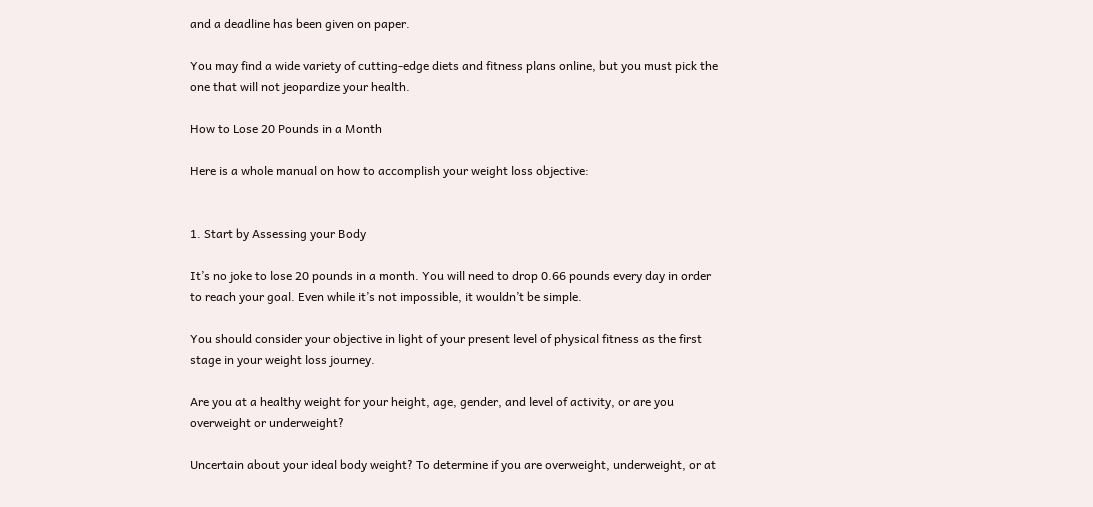and a deadline has been given on paper.

You may find a wide variety of cutting-edge diets and fitness plans online, but you must pick the one that will not jeopardize your health.

How to Lose 20 Pounds in a Month

Here is a whole manual on how to accomplish your weight loss objective:


1. Start by Assessing your Body

It’s no joke to lose 20 pounds in a month. You will need to drop 0.66 pounds every day in order to reach your goal. Even while it’s not impossible, it wouldn’t be simple.

You should consider your objective in light of your present level of physical fitness as the first stage in your weight loss journey.

Are you at a healthy weight for your height, age, gender, and level of activity, or are you overweight or underweight?

Uncertain about your ideal body weight? To determine if you are overweight, underweight, or at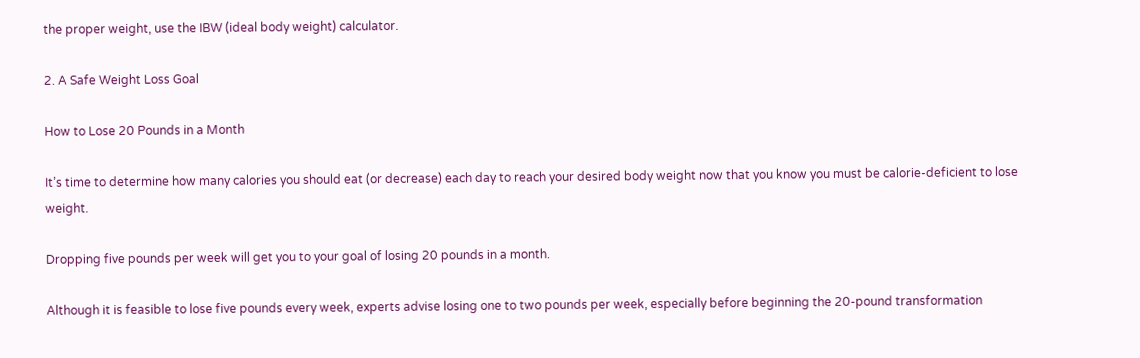the proper weight, use the IBW (ideal body weight) calculator.

2. A Safe Weight Loss Goal

How to Lose 20 Pounds in a Month

It’s time to determine how many calories you should eat (or decrease) each day to reach your desired body weight now that you know you must be calorie-deficient to lose weight.

Dropping five pounds per week will get you to your goal of losing 20 pounds in a month.

Although it is feasible to lose five pounds every week, experts advise losing one to two pounds per week, especially before beginning the 20-pound transformation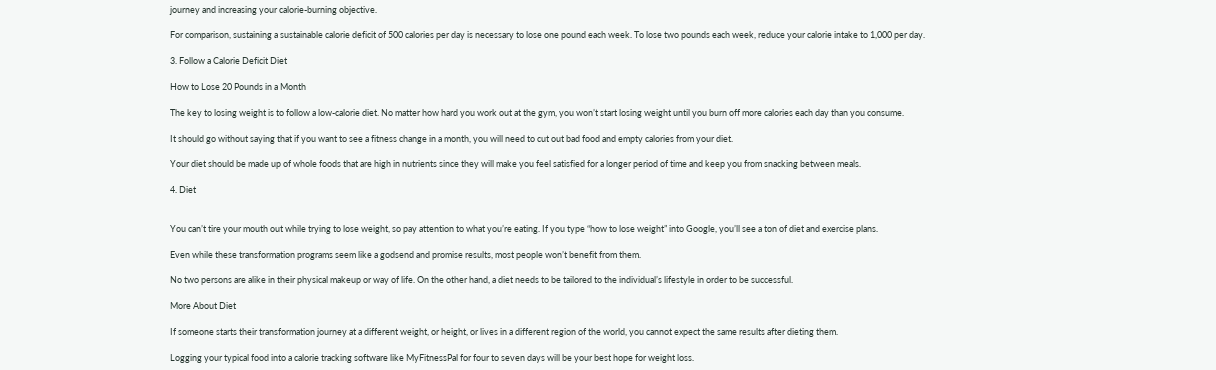journey and increasing your calorie-burning objective.

For comparison, sustaining a sustainable calorie deficit of 500 calories per day is necessary to lose one pound each week. To lose two pounds each week, reduce your calorie intake to 1,000 per day.

3. Follow a Calorie Deficit Diet

How to Lose 20 Pounds in a Month

The key to losing weight is to follow a low-calorie diet. No matter how hard you work out at the gym, you won’t start losing weight until you burn off more calories each day than you consume.

It should go without saying that if you want to see a fitness change in a month, you will need to cut out bad food and empty calories from your diet.

Your diet should be made up of whole foods that are high in nutrients since they will make you feel satisfied for a longer period of time and keep you from snacking between meals.

4. Diet


You can’t tire your mouth out while trying to lose weight, so pay attention to what you’re eating. If you type “how to lose weight” into Google, you’ll see a ton of diet and exercise plans.

Even while these transformation programs seem like a godsend and promise results, most people won’t benefit from them.

No two persons are alike in their physical makeup or way of life. On the other hand, a diet needs to be tailored to the individual’s lifestyle in order to be successful.

More About Diet

If someone starts their transformation journey at a different weight, or height, or lives in a different region of the world, you cannot expect the same results after dieting them.

Logging your typical food into a calorie tracking software like MyFitnessPal for four to seven days will be your best hope for weight loss.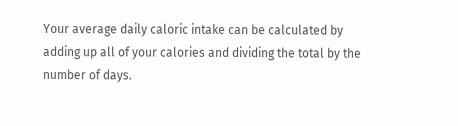Your average daily caloric intake can be calculated by adding up all of your calories and dividing the total by the number of days.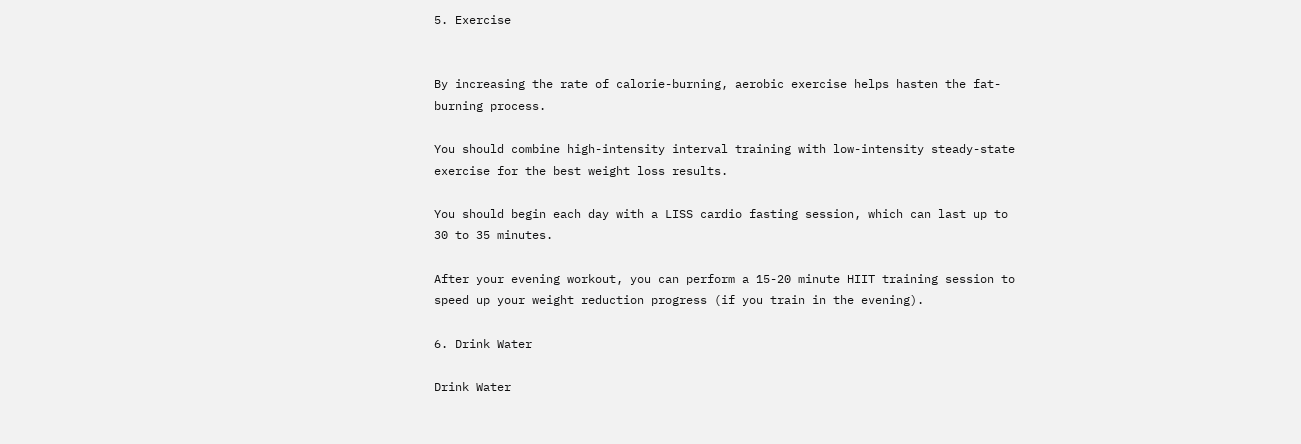5. Exercise


By increasing the rate of calorie-burning, aerobic exercise helps hasten the fat-burning process.

You should combine high-intensity interval training with low-intensity steady-state exercise for the best weight loss results.

You should begin each day with a LISS cardio fasting session, which can last up to 30 to 35 minutes.

After your evening workout, you can perform a 15-20 minute HIIT training session to speed up your weight reduction progress (if you train in the evening).

6. Drink Water

Drink Water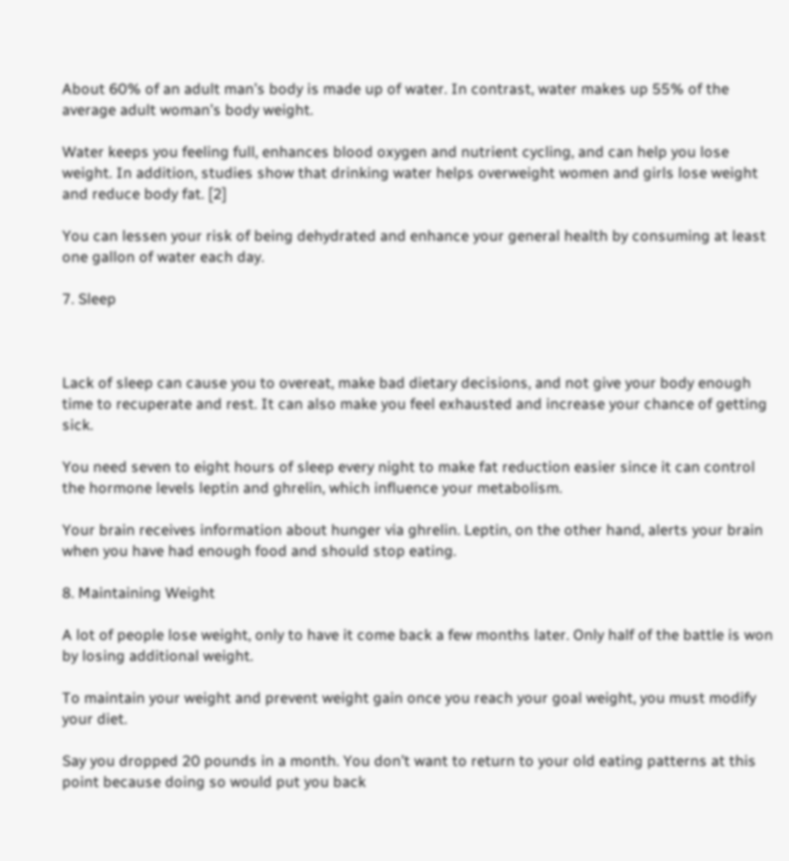About 60% of an adult man’s body is made up of water. In contrast, water makes up 55% of the average adult woman’s body weight.

Water keeps you feeling full, enhances blood oxygen and nutrient cycling, and can help you lose weight. In addition, studies show that drinking water helps overweight women and girls lose weight and reduce body fat. [2]

You can lessen your risk of being dehydrated and enhance your general health by consuming at least one gallon of water each day.

7. Sleep



Lack of sleep can cause you to overeat, make bad dietary decisions, and not give your body enough time to recuperate and rest. It can also make you feel exhausted and increase your chance of getting sick.

You need seven to eight hours of sleep every night to make fat reduction easier since it can control the hormone levels leptin and ghrelin, which influence your metabolism.

Your brain receives information about hunger via ghrelin. Leptin, on the other hand, alerts your brain when you have had enough food and should stop eating.

8. Maintaining Weight

A lot of people lose weight, only to have it come back a few months later. Only half of the battle is won by losing additional weight.

To maintain your weight and prevent weight gain once you reach your goal weight, you must modify your diet.

Say you dropped 20 pounds in a month. You don’t want to return to your old eating patterns at this point because doing so would put you back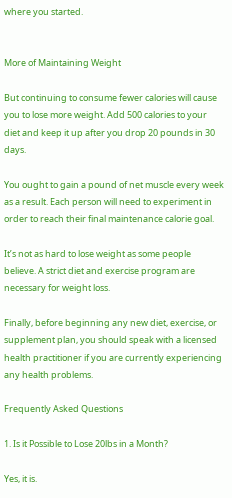where you started.


More of Maintaining Weight

But continuing to consume fewer calories will cause you to lose more weight. Add 500 calories to your diet and keep it up after you drop 20 pounds in 30 days.

You ought to gain a pound of net muscle every week as a result. Each person will need to experiment in order to reach their final maintenance calorie goal.

It’s not as hard to lose weight as some people believe. A strict diet and exercise program are necessary for weight loss.

Finally, before beginning any new diet, exercise, or supplement plan, you should speak with a licensed health practitioner if you are currently experiencing any health problems.

Frequently Asked Questions

1. Is it Possible to Lose 20lbs in a Month?

Yes, it is.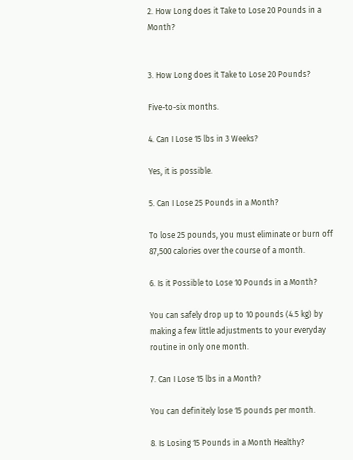2. How Long does it Take to Lose 20 Pounds in a Month?


3. How Long does it Take to Lose 20 Pounds?

Five-to-six months.

4. Can I Lose 15 lbs in 3 Weeks?

Yes, it is possible.

5. Can I Lose 25 Pounds in a Month?

To lose 25 pounds, you must eliminate or burn off 87,500 calories over the course of a month.

6. Is it Possible to Lose 10 Pounds in a Month?

You can safely drop up to 10 pounds (4.5 kg) by making a few little adjustments to your everyday routine in only one month.

7. Can I Lose 15 lbs in a Month?

You can definitely lose 15 pounds per month.

8. Is Losing 15 Pounds in a Month Healthy?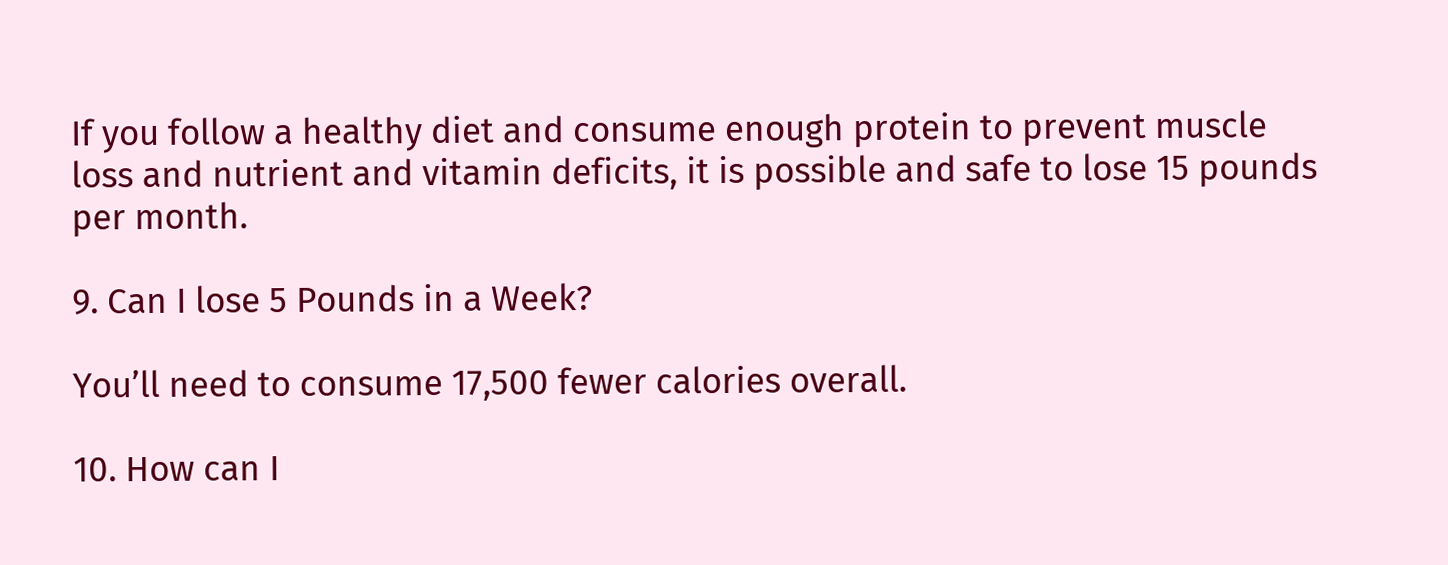If you follow a healthy diet and consume enough protein to prevent muscle loss and nutrient and vitamin deficits, it is possible and safe to lose 15 pounds per month.

9. Can I lose 5 Pounds in a Week?

You’ll need to consume 17,500 fewer calories overall.

10. How can I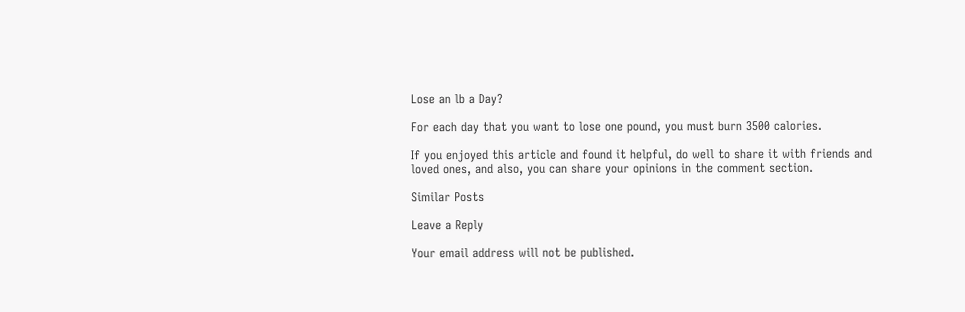Lose an lb a Day?

For each day that you want to lose one pound, you must burn 3500 calories.

If you enjoyed this article and found it helpful, do well to share it with friends and loved ones, and also, you can share your opinions in the comment section.

Similar Posts

Leave a Reply

Your email address will not be published.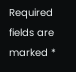Required fields are marked *